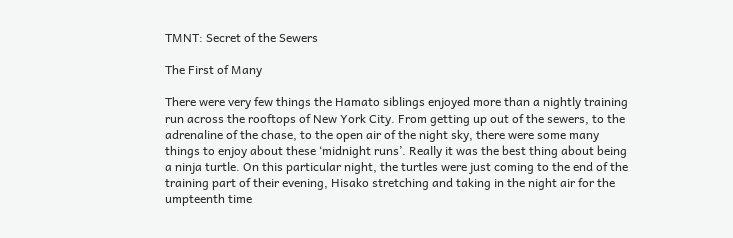TMNT: Secret of the Sewers

The First of Many

There were very few things the Hamato siblings enjoyed more than a nightly training run across the rooftops of New York City. From getting up out of the sewers, to the adrenaline of the chase, to the open air of the night sky, there were some many things to enjoy about these ‘midnight runs’. Really it was the best thing about being a ninja turtle. On this particular night, the turtles were just coming to the end of the training part of their evening, Hisako stretching and taking in the night air for the umpteenth time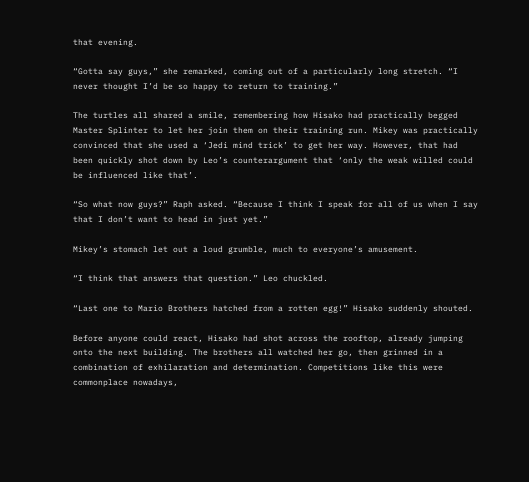that evening.

“Gotta say guys,” she remarked, coming out of a particularly long stretch. “I never thought I’d be so happy to return to training.”

The turtles all shared a smile, remembering how Hisako had practically begged Master Splinter to let her join them on their training run. Mikey was practically convinced that she used a ‘Jedi mind trick’ to get her way. However, that had been quickly shot down by Leo’s counterargument that ‘only the weak willed could be influenced like that’.

“So what now guys?” Raph asked. “Because I think I speak for all of us when I say that I don’t want to head in just yet.”

Mikey’s stomach let out a loud grumble, much to everyone’s amusement.

“I think that answers that question.” Leo chuckled.

“Last one to Mario Brothers hatched from a rotten egg!” Hisako suddenly shouted.

Before anyone could react, Hisako had shot across the rooftop, already jumping onto the next building. The brothers all watched her go, then grinned in a combination of exhilaration and determination. Competitions like this were commonplace nowadays,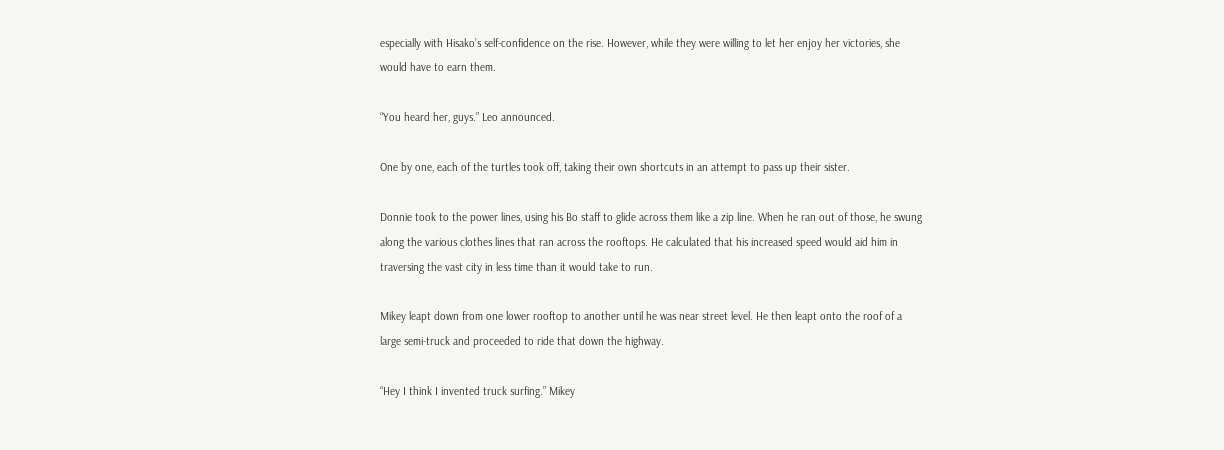especially with Hisako’s self-confidence on the rise. However, while they were willing to let her enjoy her victories, she would have to earn them.

“You heard her, guys.” Leo announced.

One by one, each of the turtles took off, taking their own shortcuts in an attempt to pass up their sister.

Donnie took to the power lines, using his Bo staff to glide across them like a zip line. When he ran out of those, he swung along the various clothes lines that ran across the rooftops. He calculated that his increased speed would aid him in traversing the vast city in less time than it would take to run.

Mikey leapt down from one lower rooftop to another until he was near street level. He then leapt onto the roof of a large semi-truck and proceeded to ride that down the highway.

“Hey I think I invented truck surfing.” Mikey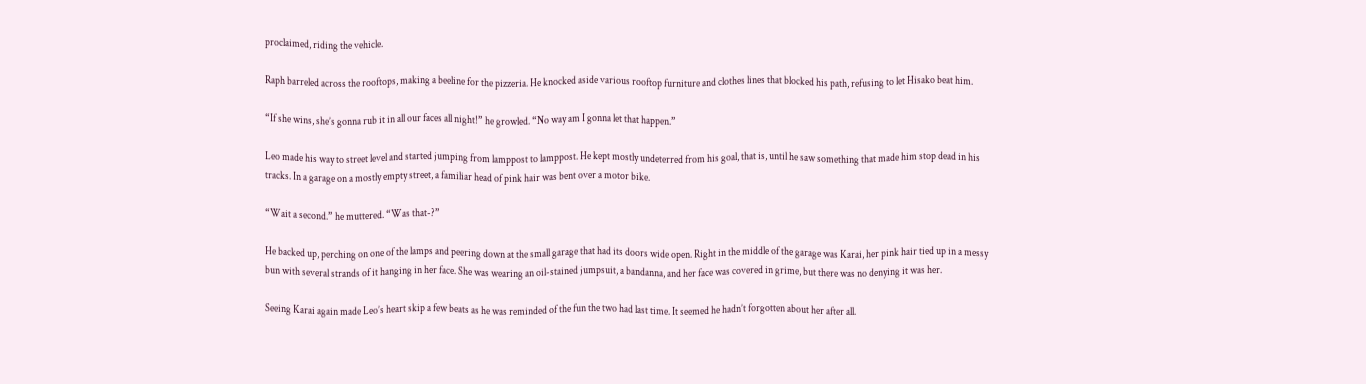proclaimed, riding the vehicle.

Raph barreled across the rooftops, making a beeline for the pizzeria. He knocked aside various rooftop furniture and clothes lines that blocked his path, refusing to let Hisako beat him.

“If she wins, she’s gonna rub it in all our faces all night!” he growled. “No way am I gonna let that happen.”

Leo made his way to street level and started jumping from lamppost to lamppost. He kept mostly undeterred from his goal, that is, until he saw something that made him stop dead in his tracks. In a garage on a mostly empty street, a familiar head of pink hair was bent over a motor bike.

“Wait a second.” he muttered. “Was that-?”

He backed up, perching on one of the lamps and peering down at the small garage that had its doors wide open. Right in the middle of the garage was Karai, her pink hair tied up in a messy bun with several strands of it hanging in her face. She was wearing an oil-stained jumpsuit, a bandanna, and her face was covered in grime, but there was no denying it was her.

Seeing Karai again made Leo’s heart skip a few beats as he was reminded of the fun the two had last time. It seemed he hadn’t forgotten about her after all.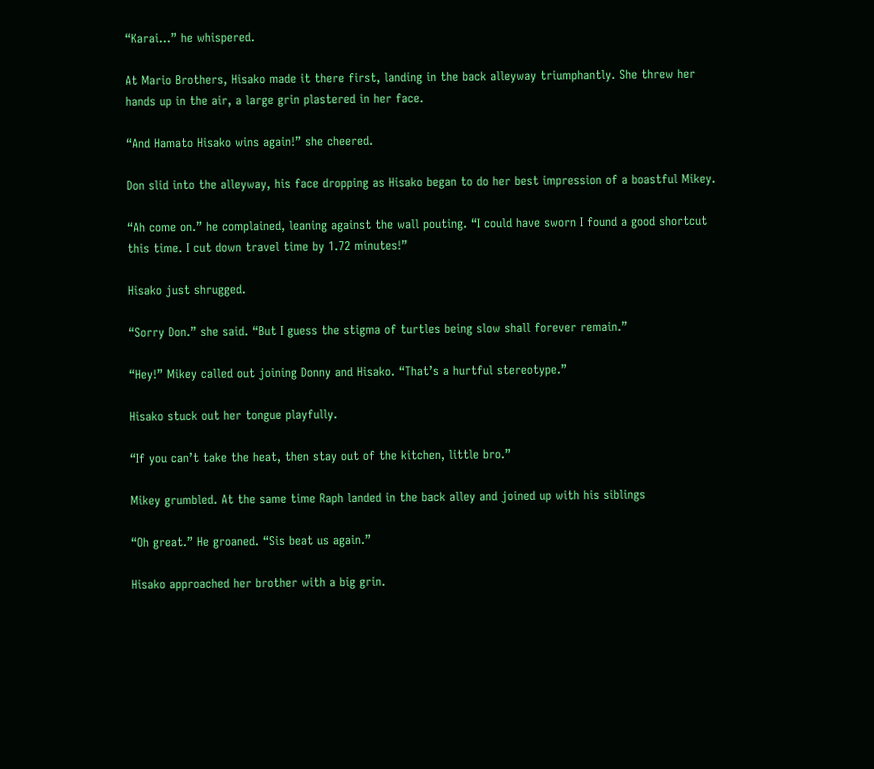“Karai...” he whispered.

At Mario Brothers, Hisako made it there first, landing in the back alleyway triumphantly. She threw her hands up in the air, a large grin plastered in her face.

“And Hamato Hisako wins again!” she cheered.

Don slid into the alleyway, his face dropping as Hisako began to do her best impression of a boastful Mikey.

“Ah come on.” he complained, leaning against the wall pouting. “I could have sworn I found a good shortcut this time. I cut down travel time by 1.72 minutes!”

Hisako just shrugged.

“Sorry Don.” she said. “But I guess the stigma of turtles being slow shall forever remain.”

“Hey!” Mikey called out joining Donny and Hisako. “That’s a hurtful stereotype.”

Hisako stuck out her tongue playfully.

“If you can’t take the heat, then stay out of the kitchen, little bro.”

Mikey grumbled. At the same time Raph landed in the back alley and joined up with his siblings

“Oh great.” He groaned. “Sis beat us again.”

Hisako approached her brother with a big grin.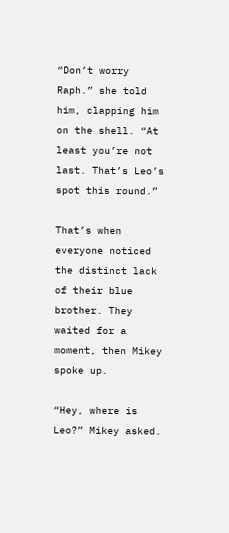“Don’t worry Raph.” she told him, clapping him on the shell. “At least you’re not last. That’s Leo’s spot this round.”

That’s when everyone noticed the distinct lack of their blue brother. They waited for a moment, then Mikey spoke up.

“Hey, where is Leo?” Mikey asked.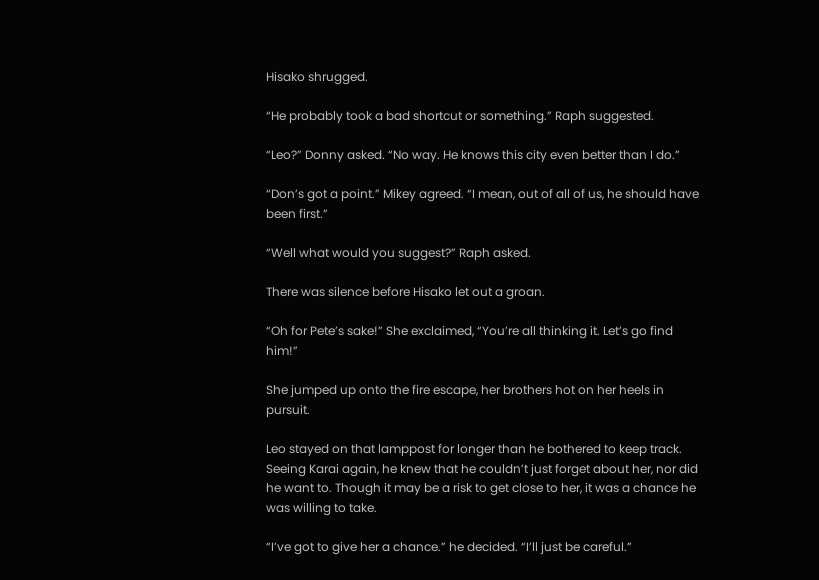Hisako shrugged.

“He probably took a bad shortcut or something.” Raph suggested.

“Leo?” Donny asked. “No way. He knows this city even better than I do.”

“Don’s got a point.” Mikey agreed. “I mean, out of all of us, he should have been first.”

“Well what would you suggest?” Raph asked.

There was silence before Hisako let out a groan.

“Oh for Pete’s sake!” She exclaimed, “You’re all thinking it. Let’s go find him!”

She jumped up onto the fire escape, her brothers hot on her heels in pursuit.

Leo stayed on that lamppost for longer than he bothered to keep track. Seeing Karai again, he knew that he couldn’t just forget about her, nor did he want to. Though it may be a risk to get close to her, it was a chance he was willing to take.

“I’ve got to give her a chance.” he decided. “I’ll just be careful.”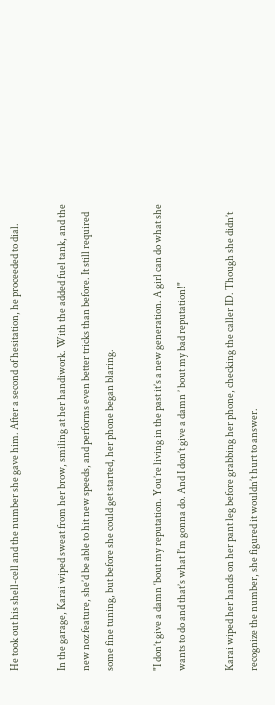He took out his shell-cell and the number she gave him. After a second of hesitation, he proceeded to dial.

In the garage, Karai wiped sweat from her brow, smiling at her handiwork. With the added fuel tank, and the new noz feature, she’d be able to hit new speeds, and performs even better tricks than before. It still required some fine tuning, but before she could get started, her phone began blaring.

"I don’t give a damn ‘bout my reputation. You’re living in the past it’s a new generation. A girl can do what she wants to do and that’s what I’m gonna do. And I don’t give a damn ’ bout my bad reputation!"

Karai wiped her hands on her pant leg before grabbing her phone, checking the caller ID. Though she didn’t recognize the number, she figured it wouldn’t hurt to answer.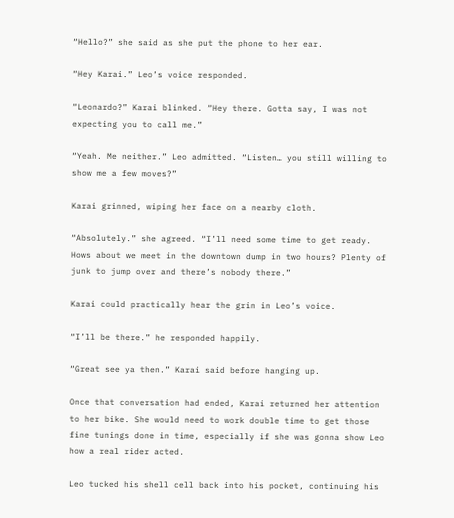“Hello?” she said as she put the phone to her ear.

“Hey Karai.” Leo’s voice responded.

“Leonardo?” Karai blinked. “Hey there. Gotta say, I was not expecting you to call me.”

“Yeah. Me neither.” Leo admitted. “Listen… you still willing to show me a few moves?”

Karai grinned, wiping her face on a nearby cloth.

“Absolutely.” she agreed. “I’ll need some time to get ready. Hows about we meet in the downtown dump in two hours? Plenty of junk to jump over and there’s nobody there.”

Karai could practically hear the grin in Leo’s voice.

“I’ll be there.” he responded happily.

“Great see ya then.” Karai said before hanging up.

Once that conversation had ended, Karai returned her attention to her bike. She would need to work double time to get those fine tunings done in time, especially if she was gonna show Leo how a real rider acted.

Leo tucked his shell cell back into his pocket, continuing his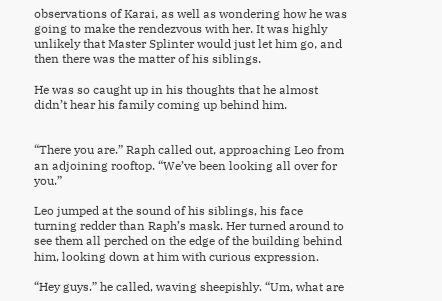observations of Karai, as well as wondering how he was going to make the rendezvous with her. It was highly unlikely that Master Splinter would just let him go, and then there was the matter of his siblings.

He was so caught up in his thoughts that he almost didn’t hear his family coming up behind him.


“There you are.” Raph called out, approaching Leo from an adjoining rooftop. “We’ve been looking all over for you.”

Leo jumped at the sound of his siblings, his face turning redder than Raph’s mask. Her turned around to see them all perched on the edge of the building behind him, looking down at him with curious expression.

“Hey guys.” he called, waving sheepishly. “Um, what are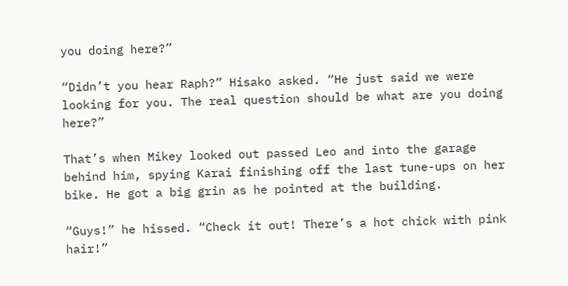you doing here?”

“Didn’t you hear Raph?” Hisako asked. “He just said we were looking for you. The real question should be what are you doing here?”

That’s when Mikey looked out passed Leo and into the garage behind him, spying Karai finishing off the last tune-ups on her bike. He got a big grin as he pointed at the building.

“Guys!” he hissed. “Check it out! There’s a hot chick with pink hair!”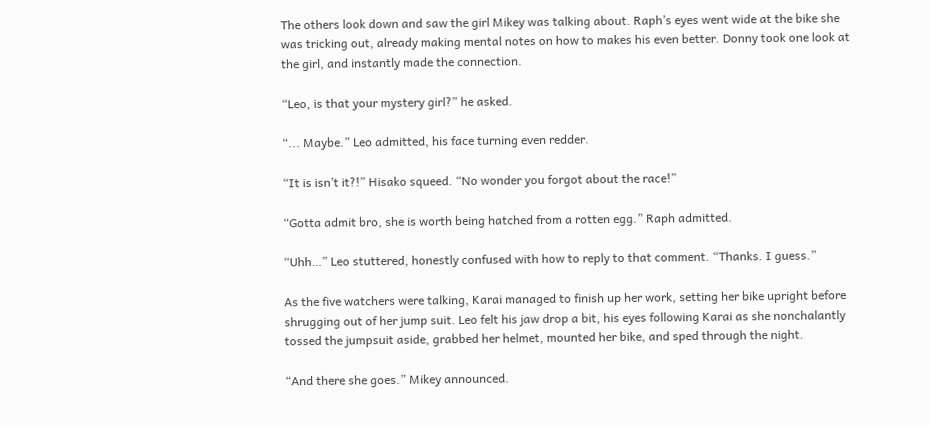The others look down and saw the girl Mikey was talking about. Raph’s eyes went wide at the bike she was tricking out, already making mental notes on how to makes his even better. Donny took one look at the girl, and instantly made the connection.

“Leo, is that your mystery girl?” he asked.

“... Maybe.” Leo admitted, his face turning even redder.

“It is isn’t it?!” Hisako squeed. “No wonder you forgot about the race!”

“Gotta admit bro, she is worth being hatched from a rotten egg.” Raph admitted.

“Uhh…” Leo stuttered, honestly confused with how to reply to that comment. “Thanks. I guess.”

As the five watchers were talking, Karai managed to finish up her work, setting her bike upright before shrugging out of her jump suit. Leo felt his jaw drop a bit, his eyes following Karai as she nonchalantly tossed the jumpsuit aside, grabbed her helmet, mounted her bike, and sped through the night.

“And there she goes.” Mikey announced.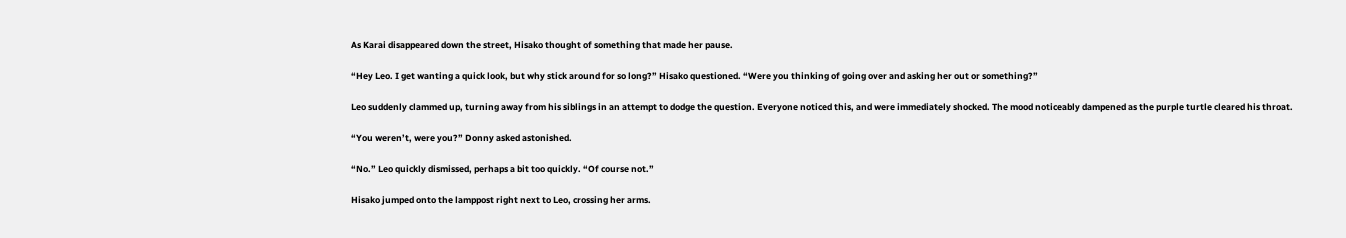As Karai disappeared down the street, Hisako thought of something that made her pause.

“Hey Leo. I get wanting a quick look, but why stick around for so long?” Hisako questioned. “Were you thinking of going over and asking her out or something?”

Leo suddenly clammed up, turning away from his siblings in an attempt to dodge the question. Everyone noticed this, and were immediately shocked. The mood noticeably dampened as the purple turtle cleared his throat.

“You weren’t, were you?” Donny asked astonished.

“No.” Leo quickly dismissed, perhaps a bit too quickly. “Of course not.”

Hisako jumped onto the lamppost right next to Leo, crossing her arms.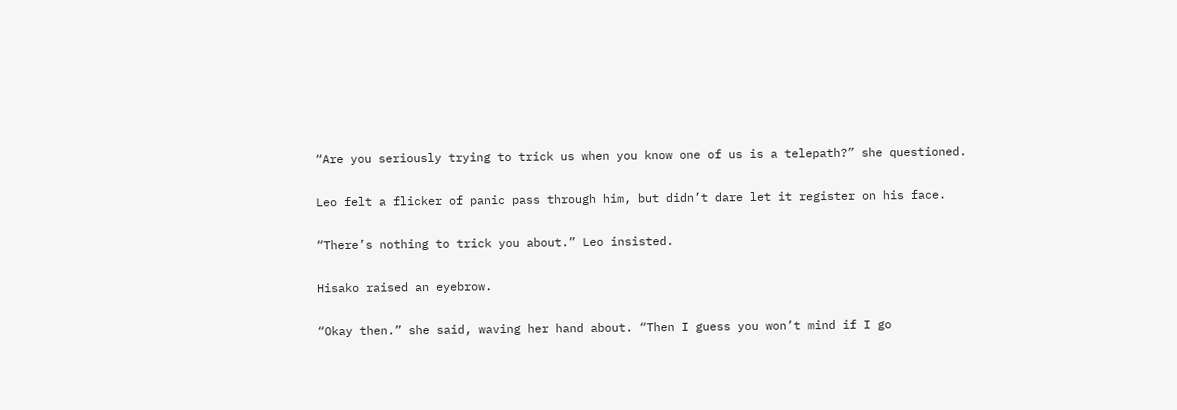“Are you seriously trying to trick us when you know one of us is a telepath?” she questioned.

Leo felt a flicker of panic pass through him, but didn’t dare let it register on his face.

“There’s nothing to trick you about.” Leo insisted.

Hisako raised an eyebrow.

“Okay then.” she said, waving her hand about. “Then I guess you won’t mind if I go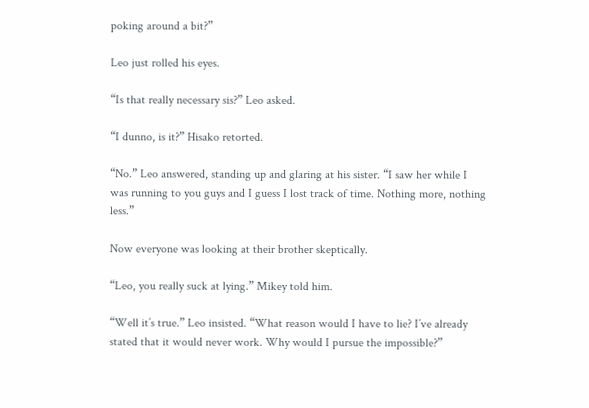poking around a bit?”

Leo just rolled his eyes.

“Is that really necessary sis?” Leo asked.

“I dunno, is it?” Hisako retorted.

“No.” Leo answered, standing up and glaring at his sister. “I saw her while I was running to you guys and I guess I lost track of time. Nothing more, nothing less.”

Now everyone was looking at their brother skeptically.

“Leo, you really suck at lying.” Mikey told him.

“Well it’s true.” Leo insisted. “What reason would I have to lie? I’ve already stated that it would never work. Why would I pursue the impossible?”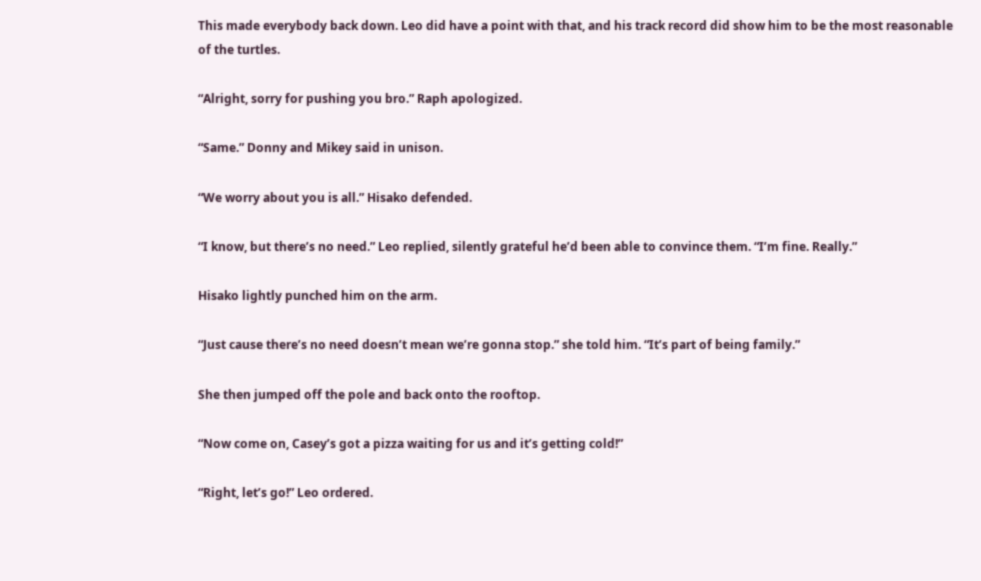This made everybody back down. Leo did have a point with that, and his track record did show him to be the most reasonable of the turtles.

“Alright, sorry for pushing you bro.” Raph apologized.

“Same.” Donny and Mikey said in unison.

“We worry about you is all.” Hisako defended.

“I know, but there’s no need.” Leo replied, silently grateful he’d been able to convince them. “I’m fine. Really.”

Hisako lightly punched him on the arm.

“Just cause there’s no need doesn’t mean we’re gonna stop.” she told him. “It’s part of being family.”

She then jumped off the pole and back onto the rooftop.

“Now come on, Casey’s got a pizza waiting for us and it’s getting cold!”

“Right, let’s go!” Leo ordered.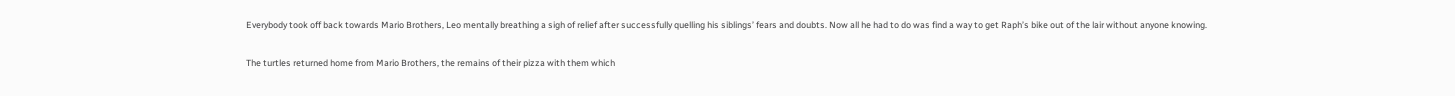Everybody took off back towards Mario Brothers, Leo mentally breathing a sigh of relief after successfully quelling his siblings’ fears and doubts. Now all he had to do was find a way to get Raph’s bike out of the lair without anyone knowing.

The turtles returned home from Mario Brothers, the remains of their pizza with them which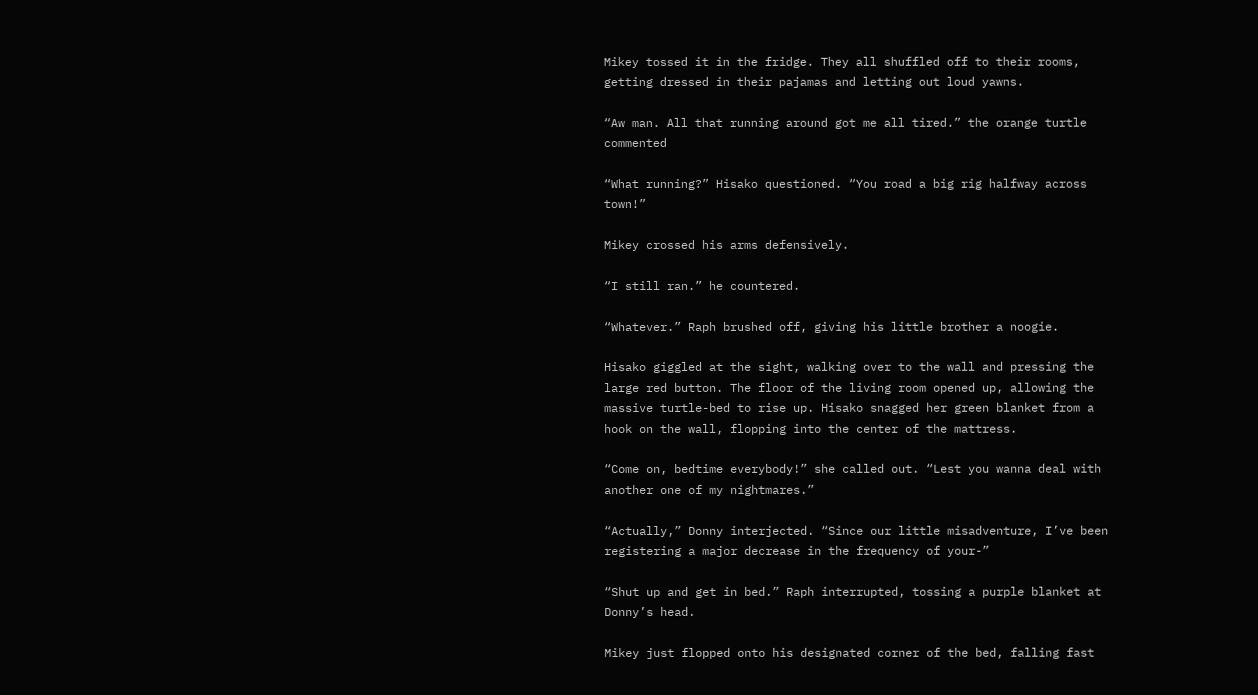Mikey tossed it in the fridge. They all shuffled off to their rooms, getting dressed in their pajamas and letting out loud yawns.

“Aw man. All that running around got me all tired.” the orange turtle commented

“What running?” Hisako questioned. “You road a big rig halfway across town!”

Mikey crossed his arms defensively.

“I still ran.” he countered.

“Whatever.” Raph brushed off, giving his little brother a noogie.

Hisako giggled at the sight, walking over to the wall and pressing the large red button. The floor of the living room opened up, allowing the massive turtle-bed to rise up. Hisako snagged her green blanket from a hook on the wall, flopping into the center of the mattress.

“Come on, bedtime everybody!” she called out. “Lest you wanna deal with another one of my nightmares.”

“Actually,” Donny interjected. “Since our little misadventure, I’ve been registering a major decrease in the frequency of your-”

“Shut up and get in bed.” Raph interrupted, tossing a purple blanket at Donny’s head.

Mikey just flopped onto his designated corner of the bed, falling fast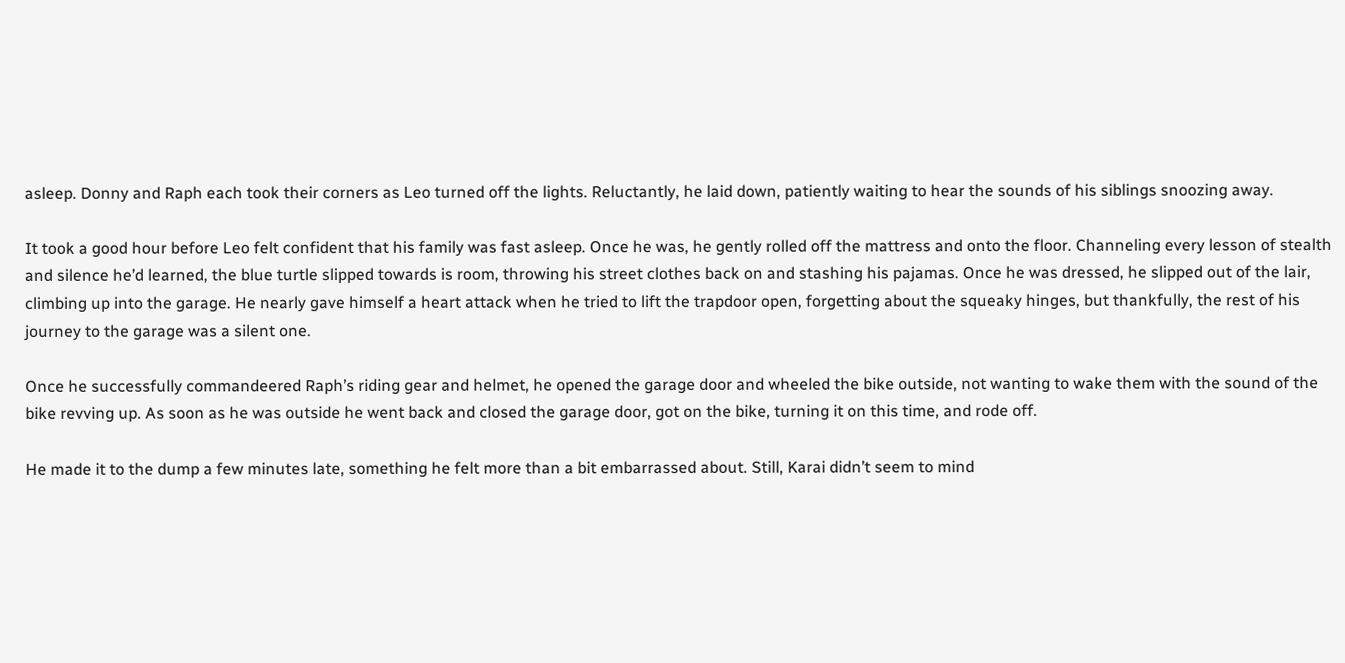asleep. Donny and Raph each took their corners as Leo turned off the lights. Reluctantly, he laid down, patiently waiting to hear the sounds of his siblings snoozing away.

It took a good hour before Leo felt confident that his family was fast asleep. Once he was, he gently rolled off the mattress and onto the floor. Channeling every lesson of stealth and silence he’d learned, the blue turtle slipped towards is room, throwing his street clothes back on and stashing his pajamas. Once he was dressed, he slipped out of the lair, climbing up into the garage. He nearly gave himself a heart attack when he tried to lift the trapdoor open, forgetting about the squeaky hinges, but thankfully, the rest of his journey to the garage was a silent one.

Once he successfully commandeered Raph’s riding gear and helmet, he opened the garage door and wheeled the bike outside, not wanting to wake them with the sound of the bike revving up. As soon as he was outside he went back and closed the garage door, got on the bike, turning it on this time, and rode off.

He made it to the dump a few minutes late, something he felt more than a bit embarrassed about. Still, Karai didn’t seem to mind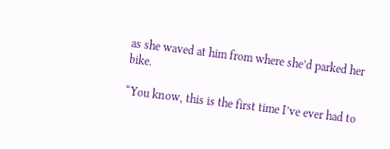as she waved at him from where she’d parked her bike.

“You know, this is the first time I’ve ever had to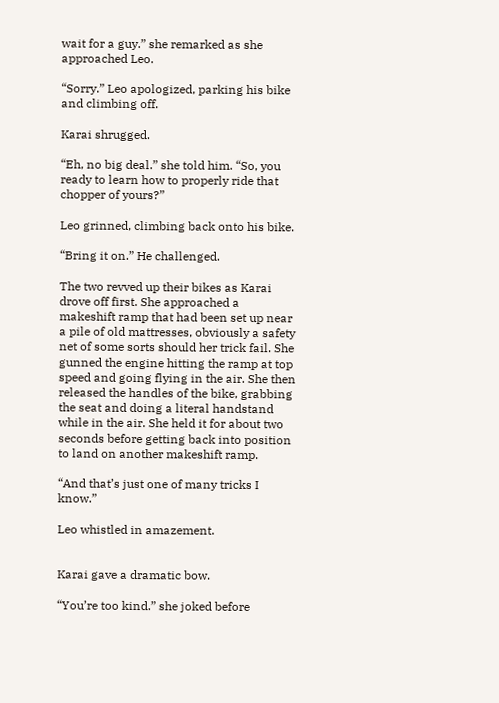wait for a guy.” she remarked as she approached Leo.

“Sorry.” Leo apologized, parking his bike and climbing off.

Karai shrugged.

“Eh, no big deal.” she told him. “So, you ready to learn how to properly ride that chopper of yours?”

Leo grinned, climbing back onto his bike.

“Bring it on.” He challenged.

The two revved up their bikes as Karai drove off first. She approached a makeshift ramp that had been set up near a pile of old mattresses, obviously a safety net of some sorts should her trick fail. She gunned the engine hitting the ramp at top speed and going flying in the air. She then released the handles of the bike, grabbing the seat and doing a literal handstand while in the air. She held it for about two seconds before getting back into position to land on another makeshift ramp.

“And that’s just one of many tricks I know.”

Leo whistled in amazement.


Karai gave a dramatic bow.

“You’re too kind.” she joked before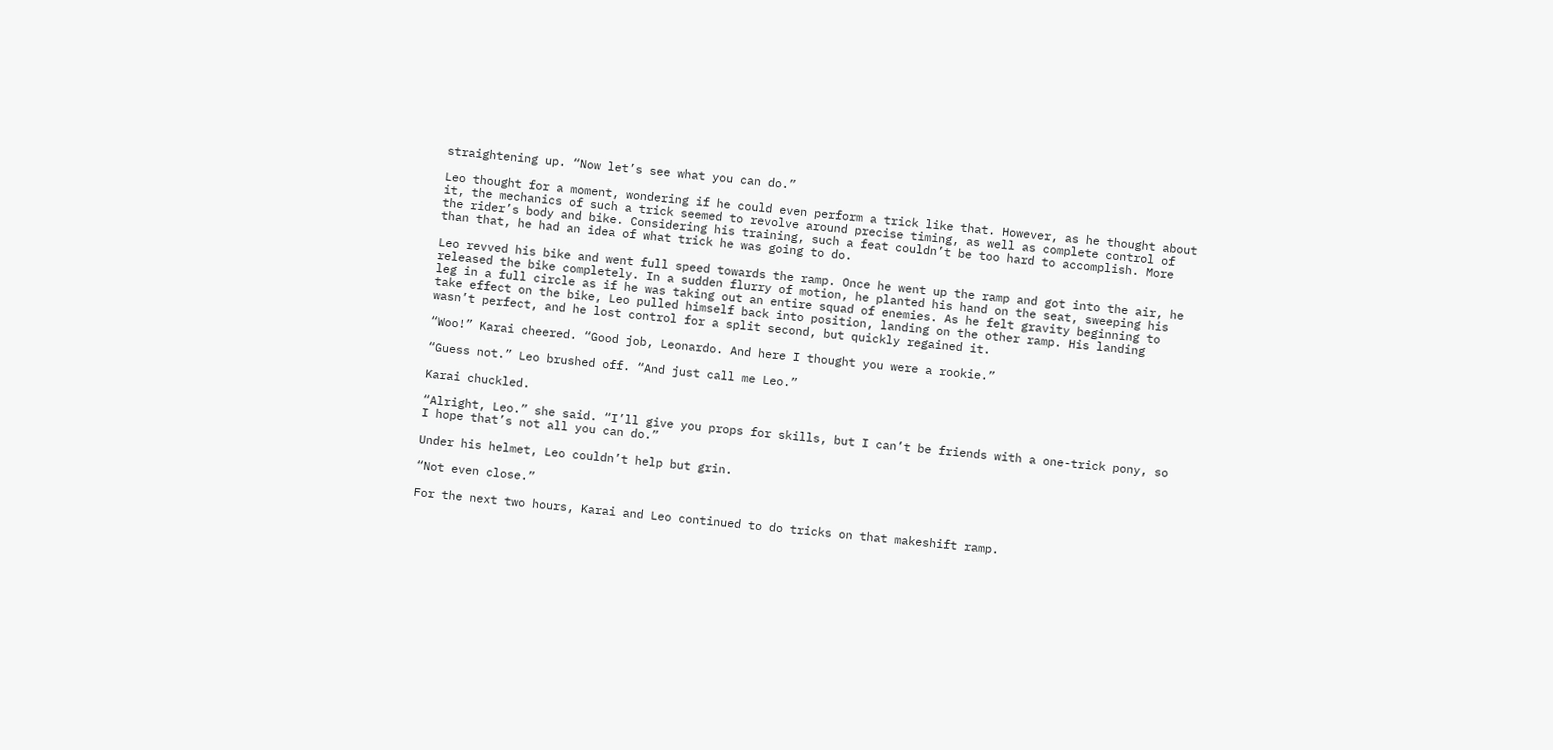straightening up. “Now let’s see what you can do.”

Leo thought for a moment, wondering if he could even perform a trick like that. However, as he thought about it, the mechanics of such a trick seemed to revolve around precise timing, as well as complete control of the rider’s body and bike. Considering his training, such a feat couldn’t be too hard to accomplish. More than that, he had an idea of what trick he was going to do.

Leo revved his bike and went full speed towards the ramp. Once he went up the ramp and got into the air, he released the bike completely. In a sudden flurry of motion, he planted his hand on the seat, sweeping his leg in a full circle as if he was taking out an entire squad of enemies. As he felt gravity beginning to take effect on the bike, Leo pulled himself back into position, landing on the other ramp. His landing wasn’t perfect, and he lost control for a split second, but quickly regained it.

“Woo!” Karai cheered. “Good job, Leonardo. And here I thought you were a rookie.”

“Guess not.” Leo brushed off. “And just call me Leo.”

Karai chuckled.

“Alright, Leo.” she said. “I’ll give you props for skills, but I can’t be friends with a one-trick pony, so I hope that’s not all you can do.”

Under his helmet, Leo couldn’t help but grin.

“Not even close.”

For the next two hours, Karai and Leo continued to do tricks on that makeshift ramp.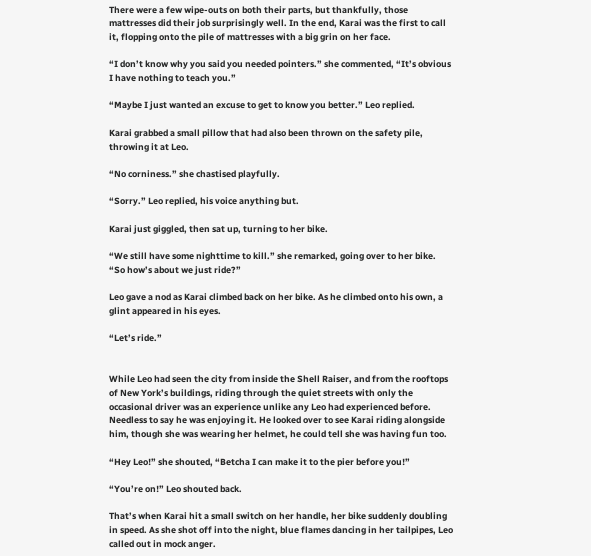There were a few wipe-outs on both their parts, but thankfully, those mattresses did their job surprisingly well. In the end, Karai was the first to call it, flopping onto the pile of mattresses with a big grin on her face.

“I don’t know why you said you needed pointers.” she commented, “It’s obvious I have nothing to teach you.”

“Maybe I just wanted an excuse to get to know you better.” Leo replied.

Karai grabbed a small pillow that had also been thrown on the safety pile, throwing it at Leo.

“No corniness.” she chastised playfully.

“Sorry.” Leo replied, his voice anything but.

Karai just giggled, then sat up, turning to her bike.

“We still have some nighttime to kill.” she remarked, going over to her bike. “So how’s about we just ride?”

Leo gave a nod as Karai climbed back on her bike. As he climbed onto his own, a glint appeared in his eyes.

“Let’s ride.”


While Leo had seen the city from inside the Shell Raiser, and from the rooftops of New York’s buildings, riding through the quiet streets with only the occasional driver was an experience unlike any Leo had experienced before. Needless to say he was enjoying it. He looked over to see Karai riding alongside him, though she was wearing her helmet, he could tell she was having fun too.

“Hey Leo!” she shouted, “Betcha I can make it to the pier before you!”

“You’re on!” Leo shouted back.

That’s when Karai hit a small switch on her handle, her bike suddenly doubling in speed. As she shot off into the night, blue flames dancing in her tailpipes, Leo called out in mock anger.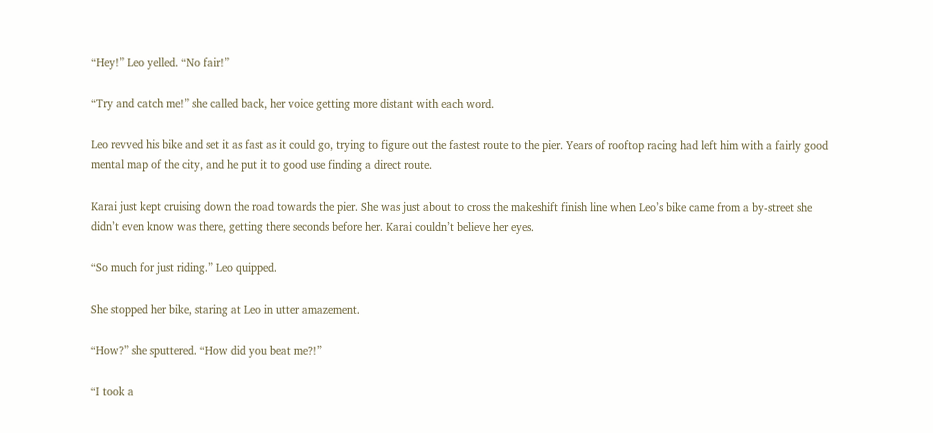“Hey!” Leo yelled. “No fair!”

“Try and catch me!” she called back, her voice getting more distant with each word.

Leo revved his bike and set it as fast as it could go, trying to figure out the fastest route to the pier. Years of rooftop racing had left him with a fairly good mental map of the city, and he put it to good use finding a direct route.

Karai just kept cruising down the road towards the pier. She was just about to cross the makeshift finish line when Leo’s bike came from a by-street she didn’t even know was there, getting there seconds before her. Karai couldn’t believe her eyes.

“So much for just riding.” Leo quipped.

She stopped her bike, staring at Leo in utter amazement.

“How?” she sputtered. “How did you beat me?!”

“I took a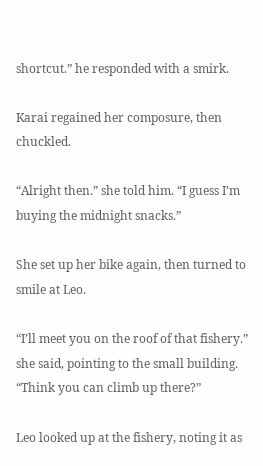shortcut.” he responded with a smirk.

Karai regained her composure, then chuckled.

“Alright then.” she told him. “I guess I’m buying the midnight snacks.”

She set up her bike again, then turned to smile at Leo.

“I’ll meet you on the roof of that fishery.” she said, pointing to the small building. “Think you can climb up there?”

Leo looked up at the fishery, noting it as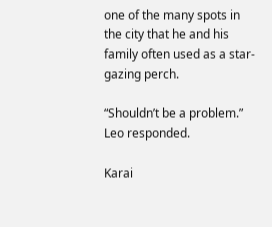one of the many spots in the city that he and his family often used as a star-gazing perch.

“Shouldn’t be a problem.” Leo responded.

Karai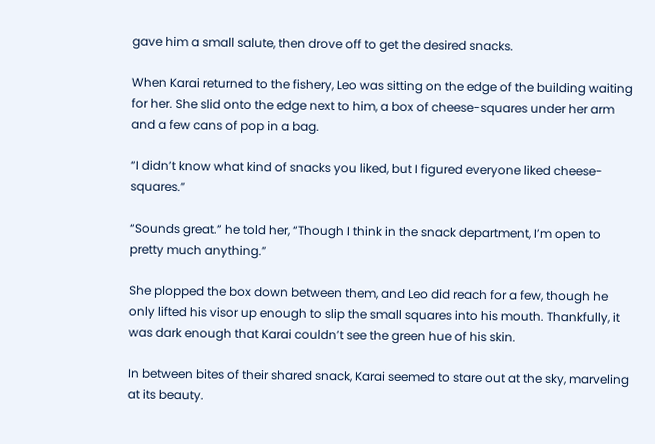gave him a small salute, then drove off to get the desired snacks.

When Karai returned to the fishery, Leo was sitting on the edge of the building waiting for her. She slid onto the edge next to him, a box of cheese-squares under her arm and a few cans of pop in a bag.

“I didn’t know what kind of snacks you liked, but I figured everyone liked cheese-squares.”

“Sounds great.” he told her, “Though I think in the snack department, I’m open to pretty much anything.”

She plopped the box down between them, and Leo did reach for a few, though he only lifted his visor up enough to slip the small squares into his mouth. Thankfully, it was dark enough that Karai couldn’t see the green hue of his skin.

In between bites of their shared snack, Karai seemed to stare out at the sky, marveling at its beauty.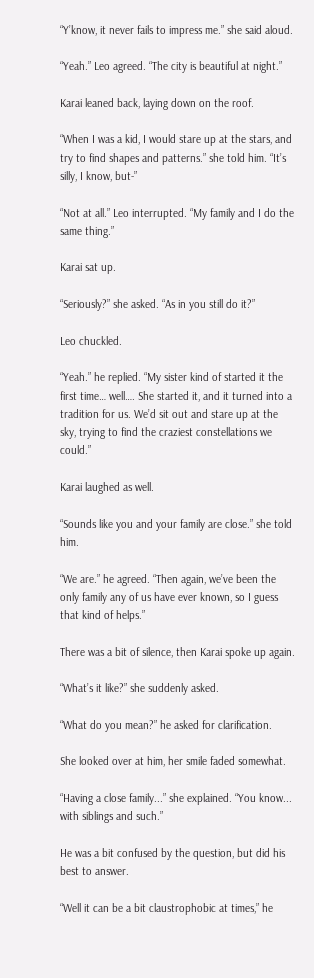“Y’know, it never fails to impress me.” she said aloud.

“Yeah.” Leo agreed. “The city is beautiful at night.”

Karai leaned back, laying down on the roof.

“When I was a kid, I would stare up at the stars, and try to find shapes and patterns.” she told him. “It’s silly, I know, but-”

“Not at all.” Leo interrupted. “My family and I do the same thing.”

Karai sat up.

“Seriously?” she asked. “As in you still do it?”

Leo chuckled.

“Yeah.” he replied. “My sister kind of started it the first time… well…. She started it, and it turned into a tradition for us. We’d sit out and stare up at the sky, trying to find the craziest constellations we could.”

Karai laughed as well.

“Sounds like you and your family are close.” she told him.

“We are.” he agreed. “Then again, we’ve been the only family any of us have ever known, so I guess that kind of helps.”

There was a bit of silence, then Karai spoke up again.

“What’s it like?” she suddenly asked.

“What do you mean?” he asked for clarification.

She looked over at him, her smile faded somewhat.

“Having a close family...” she explained. “You know... with siblings and such.”

He was a bit confused by the question, but did his best to answer.

“Well it can be a bit claustrophobic at times,” he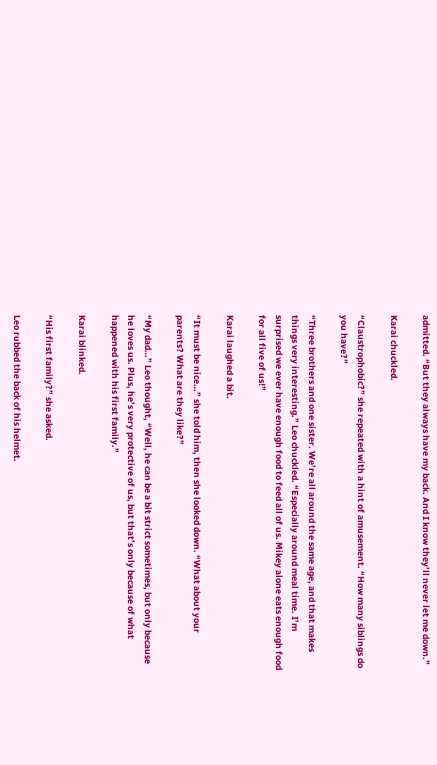admitted. “But they always have my back. And I know they’ll never let me down.”

Karai chuckled.

“Claustrophobic?” she repeated with a hint of amusement. “How many siblings do you have?”

“Three brothers and one sister. We’re all around the same age, and that makes things very interesting.” Leo chuckled. “Especially around meal time. I’m surprised we ever have enough food to feed all of us. Mikey alone eats enough food for all five of us!”

Karai laughed a bit.

“It must be nice…” she told him, then she looked down. “What about your parents? What are they like?”

“My dad…” Leo thought, “Well, he can be a bit strict sometimes, but only because he loves us. Plus, he’s very protective of us, but that’s only because of what happened with his first family.”

Karai blinked.

“His first family?” she asked.

Leo rubbed the back of his helmet.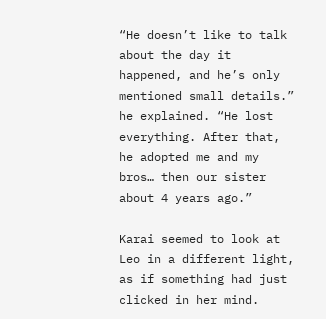“He doesn’t like to talk about the day it happened, and he’s only mentioned small details.” he explained. “He lost everything. After that, he adopted me and my bros… then our sister about 4 years ago.”

Karai seemed to look at Leo in a different light, as if something had just clicked in her mind.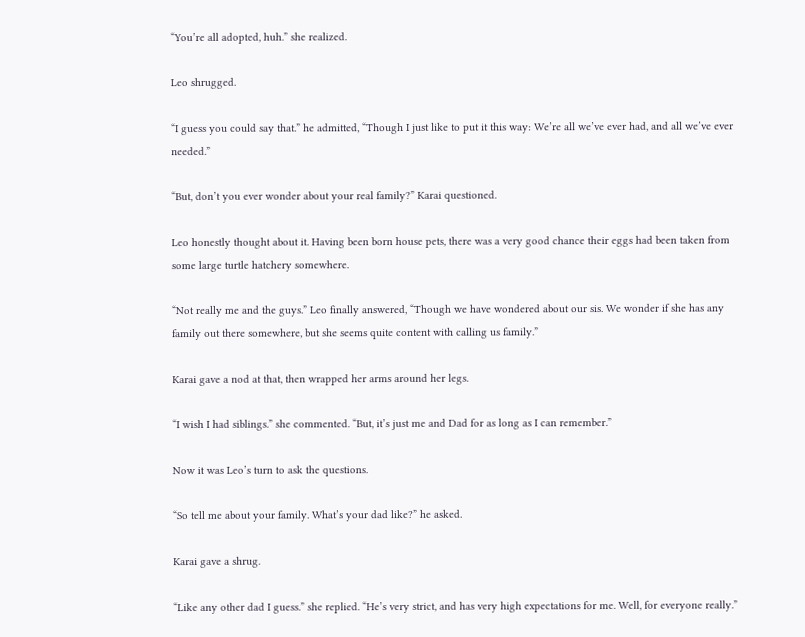“You’re all adopted, huh.” she realized.

Leo shrugged.

“I guess you could say that.” he admitted, “Though I just like to put it this way: We’re all we’ve ever had, and all we’ve ever needed.”

“But, don’t you ever wonder about your real family?” Karai questioned.

Leo honestly thought about it. Having been born house pets, there was a very good chance their eggs had been taken from some large turtle hatchery somewhere.

“Not really me and the guys.” Leo finally answered, “Though we have wondered about our sis. We wonder if she has any family out there somewhere, but she seems quite content with calling us family.”

Karai gave a nod at that, then wrapped her arms around her legs.

“I wish I had siblings.” she commented. “But, it’s just me and Dad for as long as I can remember.”

Now it was Leo’s turn to ask the questions.

“So tell me about your family. What’s your dad like?” he asked.

Karai gave a shrug.

“Like any other dad I guess.” she replied. “He’s very strict, and has very high expectations for me. Well, for everyone really.”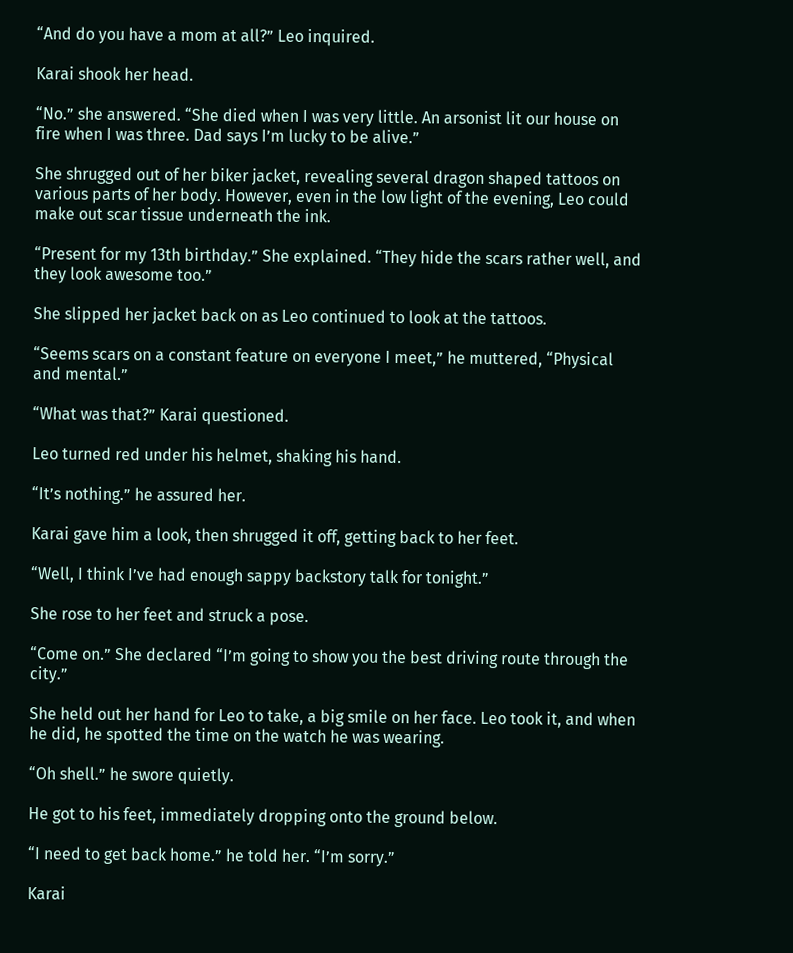“And do you have a mom at all?” Leo inquired.

Karai shook her head.

“No.” she answered. “She died when I was very little. An arsonist lit our house on fire when I was three. Dad says I’m lucky to be alive.”

She shrugged out of her biker jacket, revealing several dragon shaped tattoos on various parts of her body. However, even in the low light of the evening, Leo could make out scar tissue underneath the ink.

“Present for my 13th birthday.” She explained. “They hide the scars rather well, and they look awesome too.”

She slipped her jacket back on as Leo continued to look at the tattoos.

“Seems scars on a constant feature on everyone I meet,” he muttered, “Physical and mental.”

“What was that?” Karai questioned.

Leo turned red under his helmet, shaking his hand.

“It’s nothing.” he assured her.

Karai gave him a look, then shrugged it off, getting back to her feet.

“Well, I think I’ve had enough sappy backstory talk for tonight.”

She rose to her feet and struck a pose.

“Come on.” She declared “I’m going to show you the best driving route through the city.”

She held out her hand for Leo to take, a big smile on her face. Leo took it, and when he did, he spotted the time on the watch he was wearing.

“Oh shell.” he swore quietly.

He got to his feet, immediately dropping onto the ground below.

“I need to get back home.” he told her. “I’m sorry.”

Karai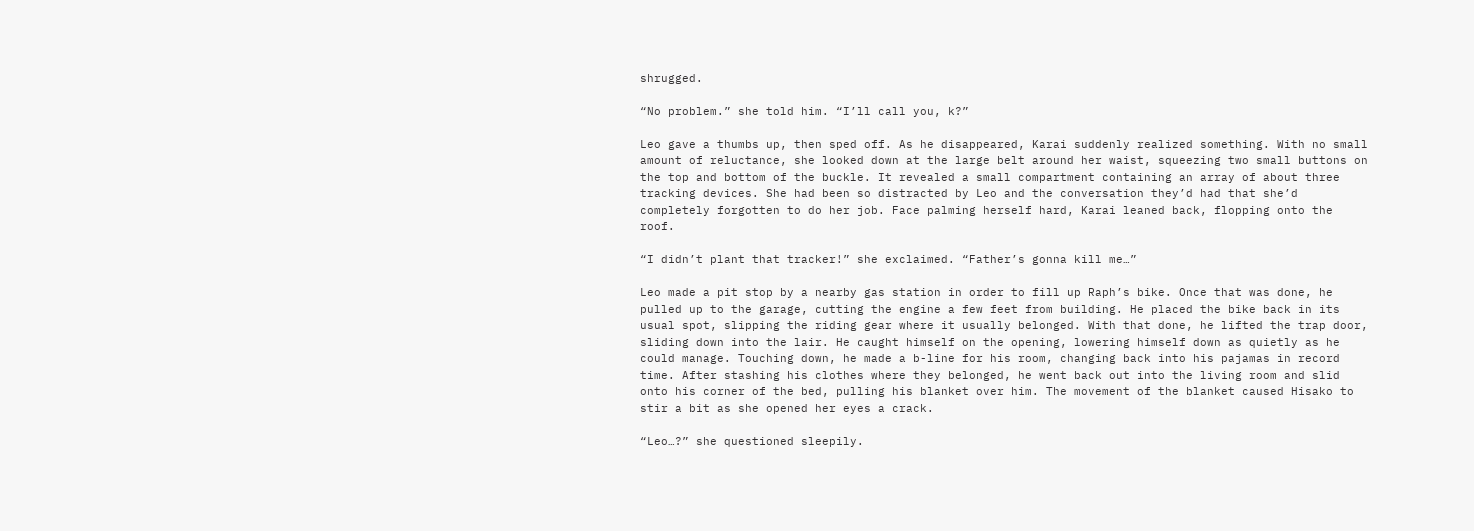shrugged.

“No problem.” she told him. “I’ll call you, k?”

Leo gave a thumbs up, then sped off. As he disappeared, Karai suddenly realized something. With no small amount of reluctance, she looked down at the large belt around her waist, squeezing two small buttons on the top and bottom of the buckle. It revealed a small compartment containing an array of about three tracking devices. She had been so distracted by Leo and the conversation they’d had that she’d completely forgotten to do her job. Face palming herself hard, Karai leaned back, flopping onto the roof.

“I didn’t plant that tracker!” she exclaimed. “Father’s gonna kill me…”

Leo made a pit stop by a nearby gas station in order to fill up Raph’s bike. Once that was done, he pulled up to the garage, cutting the engine a few feet from building. He placed the bike back in its usual spot, slipping the riding gear where it usually belonged. With that done, he lifted the trap door, sliding down into the lair. He caught himself on the opening, lowering himself down as quietly as he could manage. Touching down, he made a b-line for his room, changing back into his pajamas in record time. After stashing his clothes where they belonged, he went back out into the living room and slid onto his corner of the bed, pulling his blanket over him. The movement of the blanket caused Hisako to stir a bit as she opened her eyes a crack.

“Leo…?” she questioned sleepily.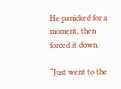He panicked for a moment, then forced it down.

“Just went to the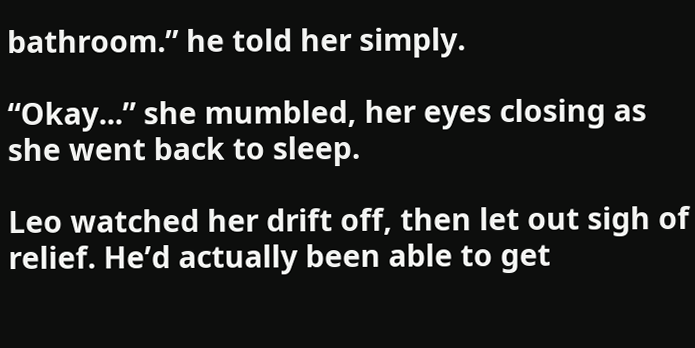bathroom.” he told her simply.

“Okay...” she mumbled, her eyes closing as she went back to sleep.

Leo watched her drift off, then let out sigh of relief. He’d actually been able to get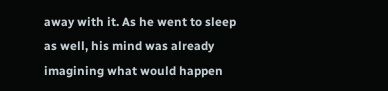away with it. As he went to sleep as well, his mind was already imagining what would happen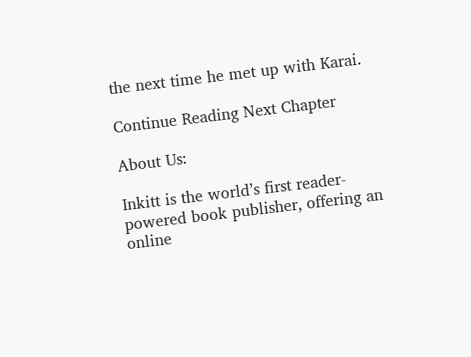the next time he met up with Karai.

Continue Reading Next Chapter

About Us:

Inkitt is the world’s first reader-powered book publisher, offering an online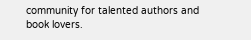community for talented authors and book lovers.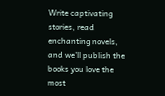Write captivating stories, read enchanting novels, and we’ll publish the books you love the most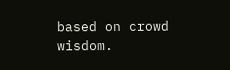based on crowd wisdom.